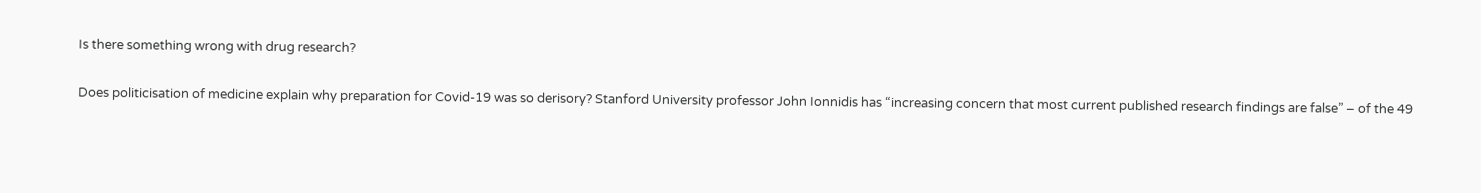Is there something wrong with drug research?

Does politicisation of medicine explain why preparation for Covid-19 was so derisory? Stanford University professor John Ionnidis has “increasing concern that most current published research findings are false” – of the 49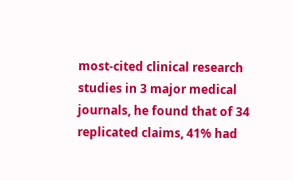most-cited clinical research studies in 3 major medical journals, he found that of 34 replicated claims, 41% had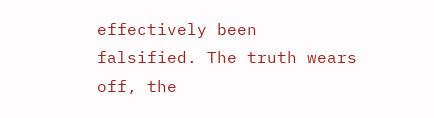effectively been falsified. The truth wears off, the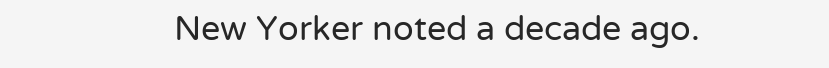New Yorker noted a decade ago.